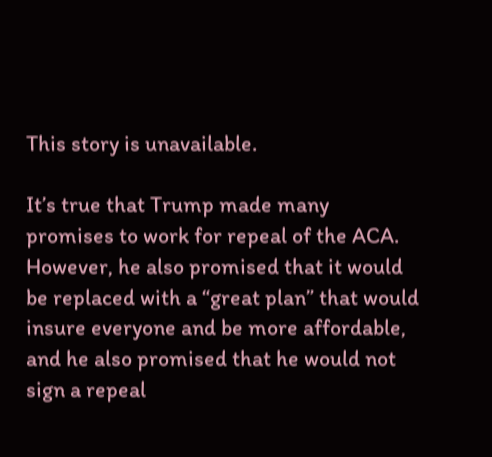This story is unavailable.

It’s true that Trump made many promises to work for repeal of the ACA. However, he also promised that it would be replaced with a “great plan” that would insure everyone and be more affordable, and he also promised that he would not sign a repeal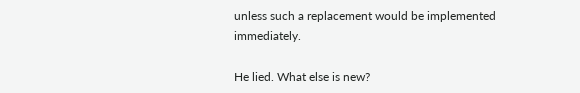unless such a replacement would be implemented immediately.

He lied. What else is new?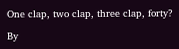One clap, two clap, three clap, forty?

By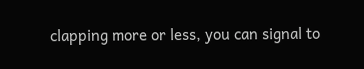clapping more or less, you can signal to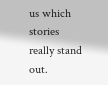us which stories really stand out.